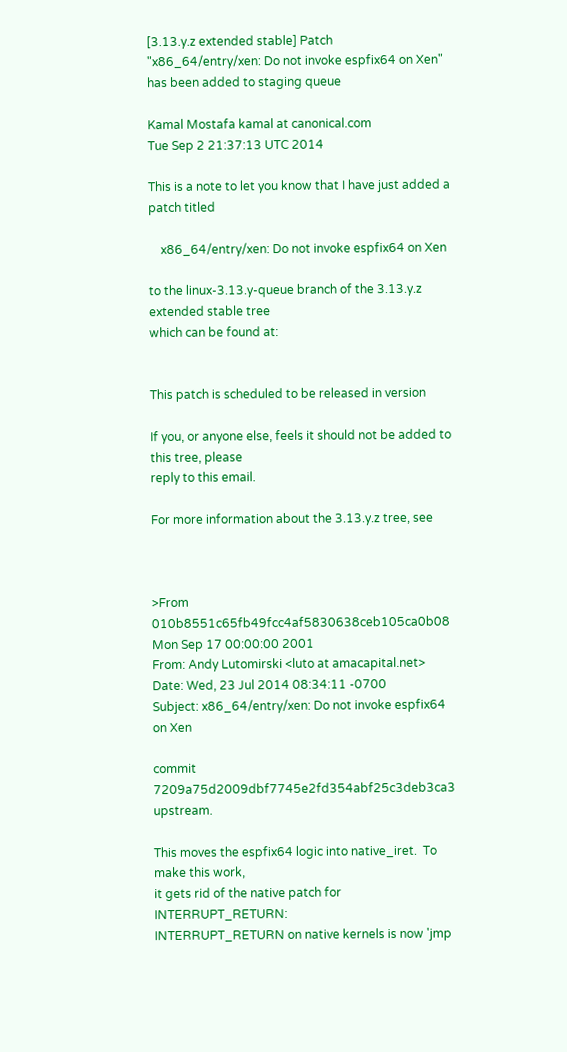[3.13.y.z extended stable] Patch "x86_64/entry/xen: Do not invoke espfix64 on Xen" has been added to staging queue

Kamal Mostafa kamal at canonical.com
Tue Sep 2 21:37:13 UTC 2014

This is a note to let you know that I have just added a patch titled

    x86_64/entry/xen: Do not invoke espfix64 on Xen

to the linux-3.13.y-queue branch of the 3.13.y.z extended stable tree
which can be found at:


This patch is scheduled to be released in version

If you, or anyone else, feels it should not be added to this tree, please
reply to this email.

For more information about the 3.13.y.z tree, see



>From 010b8551c65fb49fcc4af5830638ceb105ca0b08 Mon Sep 17 00:00:00 2001
From: Andy Lutomirski <luto at amacapital.net>
Date: Wed, 23 Jul 2014 08:34:11 -0700
Subject: x86_64/entry/xen: Do not invoke espfix64 on Xen

commit 7209a75d2009dbf7745e2fd354abf25c3deb3ca3 upstream.

This moves the espfix64 logic into native_iret.  To make this work,
it gets rid of the native patch for INTERRUPT_RETURN:
INTERRUPT_RETURN on native kernels is now 'jmp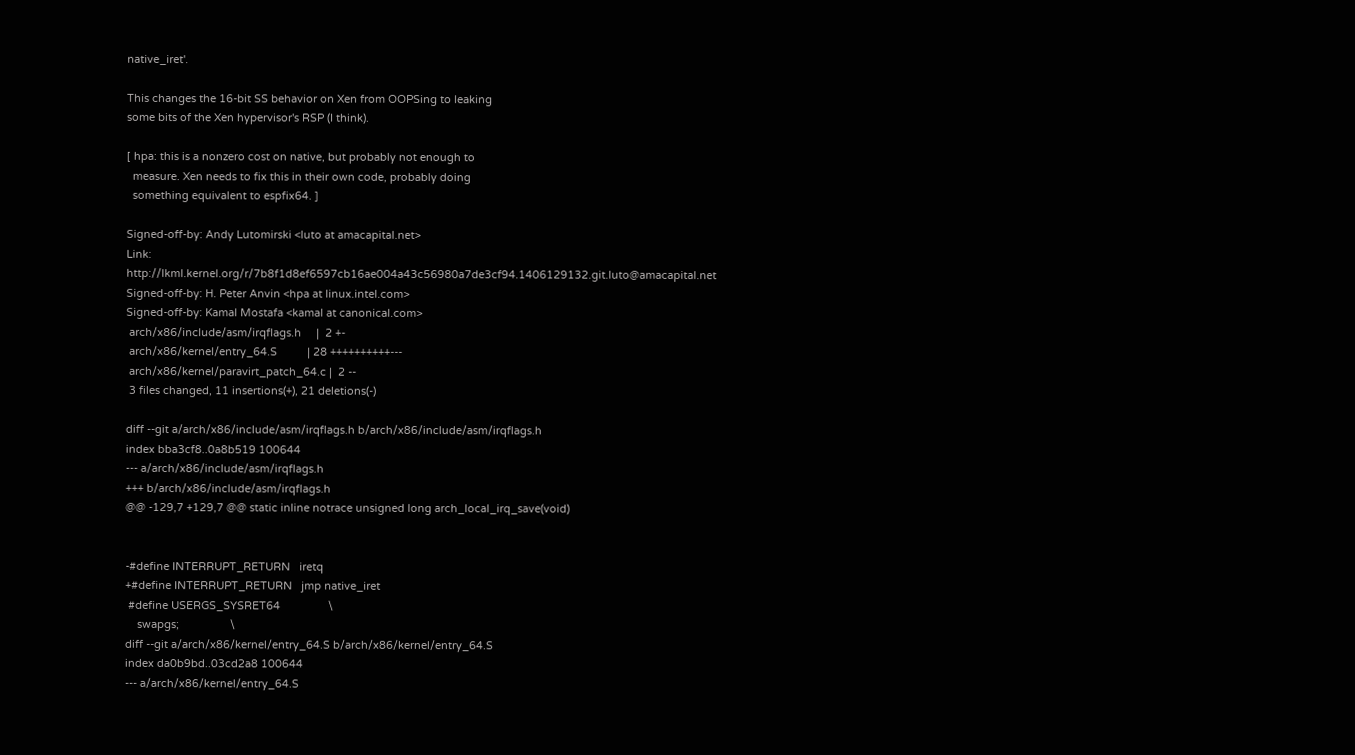native_iret'.

This changes the 16-bit SS behavior on Xen from OOPSing to leaking
some bits of the Xen hypervisor's RSP (I think).

[ hpa: this is a nonzero cost on native, but probably not enough to
  measure. Xen needs to fix this in their own code, probably doing
  something equivalent to espfix64. ]

Signed-off-by: Andy Lutomirski <luto at amacapital.net>
Link: http://lkml.kernel.org/r/7b8f1d8ef6597cb16ae004a43c56980a7de3cf94.1406129132.git.luto@amacapital.net
Signed-off-by: H. Peter Anvin <hpa at linux.intel.com>
Signed-off-by: Kamal Mostafa <kamal at canonical.com>
 arch/x86/include/asm/irqflags.h     |  2 +-
 arch/x86/kernel/entry_64.S          | 28 ++++++++++---
 arch/x86/kernel/paravirt_patch_64.c |  2 --
 3 files changed, 11 insertions(+), 21 deletions(-)

diff --git a/arch/x86/include/asm/irqflags.h b/arch/x86/include/asm/irqflags.h
index bba3cf8..0a8b519 100644
--- a/arch/x86/include/asm/irqflags.h
+++ b/arch/x86/include/asm/irqflags.h
@@ -129,7 +129,7 @@ static inline notrace unsigned long arch_local_irq_save(void)


-#define INTERRUPT_RETURN   iretq
+#define INTERRUPT_RETURN   jmp native_iret
 #define USERGS_SYSRET64                \
    swapgs;                 \
diff --git a/arch/x86/kernel/entry_64.S b/arch/x86/kernel/entry_64.S
index da0b9bd..03cd2a8 100644
--- a/arch/x86/kernel/entry_64.S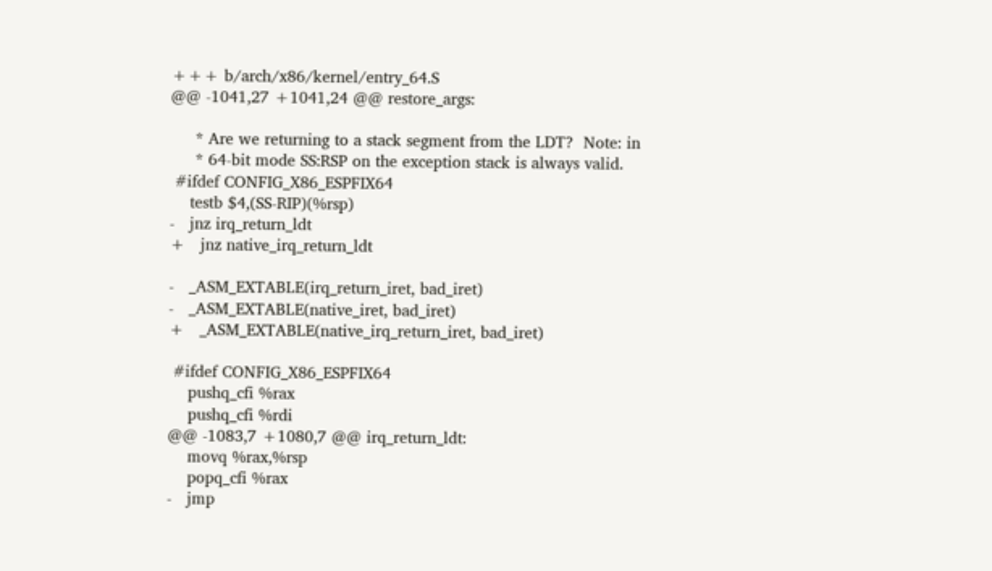+++ b/arch/x86/kernel/entry_64.S
@@ -1041,27 +1041,24 @@ restore_args:

     * Are we returning to a stack segment from the LDT?  Note: in
     * 64-bit mode SS:RSP on the exception stack is always valid.
 #ifdef CONFIG_X86_ESPFIX64
    testb $4,(SS-RIP)(%rsp)
-   jnz irq_return_ldt
+   jnz native_irq_return_ldt

-   _ASM_EXTABLE(irq_return_iret, bad_iret)
-   _ASM_EXTABLE(native_iret, bad_iret)
+   _ASM_EXTABLE(native_irq_return_iret, bad_iret)

 #ifdef CONFIG_X86_ESPFIX64
    pushq_cfi %rax
    pushq_cfi %rdi
@@ -1083,7 +1080,7 @@ irq_return_ldt:
    movq %rax,%rsp
    popq_cfi %rax
-   jmp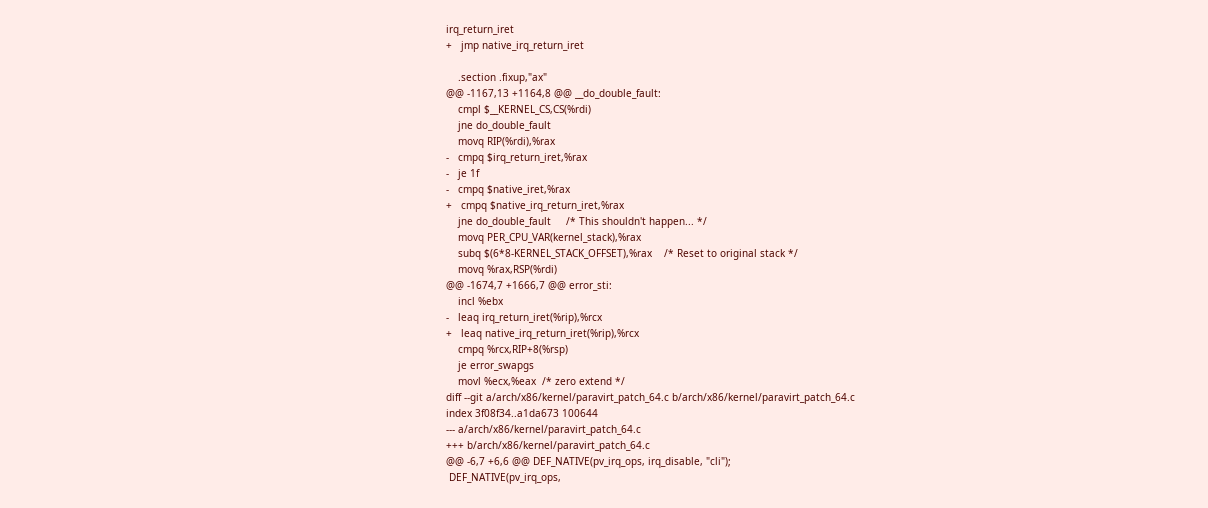irq_return_iret
+   jmp native_irq_return_iret

    .section .fixup,"ax"
@@ -1167,13 +1164,8 @@ __do_double_fault:
    cmpl $__KERNEL_CS,CS(%rdi)
    jne do_double_fault
    movq RIP(%rdi),%rax
-   cmpq $irq_return_iret,%rax
-   je 1f
-   cmpq $native_iret,%rax
+   cmpq $native_irq_return_iret,%rax
    jne do_double_fault     /* This shouldn't happen... */
    movq PER_CPU_VAR(kernel_stack),%rax
    subq $(6*8-KERNEL_STACK_OFFSET),%rax    /* Reset to original stack */
    movq %rax,RSP(%rdi)
@@ -1674,7 +1666,7 @@ error_sti:
    incl %ebx
-   leaq irq_return_iret(%rip),%rcx
+   leaq native_irq_return_iret(%rip),%rcx
    cmpq %rcx,RIP+8(%rsp)
    je error_swapgs
    movl %ecx,%eax  /* zero extend */
diff --git a/arch/x86/kernel/paravirt_patch_64.c b/arch/x86/kernel/paravirt_patch_64.c
index 3f08f34..a1da673 100644
--- a/arch/x86/kernel/paravirt_patch_64.c
+++ b/arch/x86/kernel/paravirt_patch_64.c
@@ -6,7 +6,6 @@ DEF_NATIVE(pv_irq_ops, irq_disable, "cli");
 DEF_NATIVE(pv_irq_ops,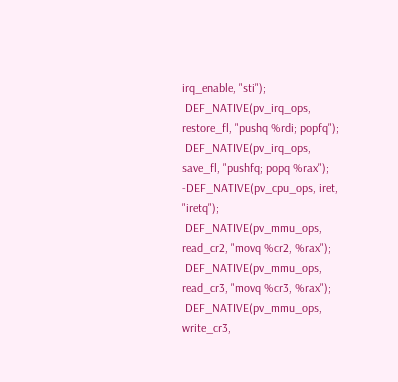irq_enable, "sti");
 DEF_NATIVE(pv_irq_ops, restore_fl, "pushq %rdi; popfq");
 DEF_NATIVE(pv_irq_ops, save_fl, "pushfq; popq %rax");
-DEF_NATIVE(pv_cpu_ops, iret, "iretq");
 DEF_NATIVE(pv_mmu_ops, read_cr2, "movq %cr2, %rax");
 DEF_NATIVE(pv_mmu_ops, read_cr3, "movq %cr3, %rax");
 DEF_NATIVE(pv_mmu_ops, write_cr3,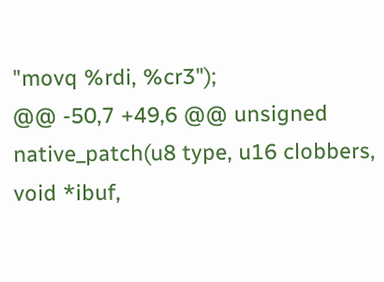"movq %rdi, %cr3");
@@ -50,7 +49,6 @@ unsigned native_patch(u8 type, u16 clobbers, void *ibuf,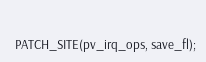PATCH_SITE(pv_irq_ops, save_fl);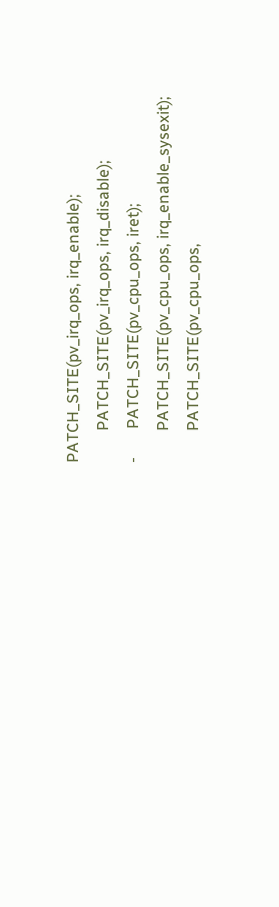PATCH_SITE(pv_irq_ops, irq_enable);
        PATCH_SITE(pv_irq_ops, irq_disable);
-       PATCH_SITE(pv_cpu_ops, iret);
        PATCH_SITE(pv_cpu_ops, irq_enable_sysexit);
        PATCH_SITE(pv_cpu_ops,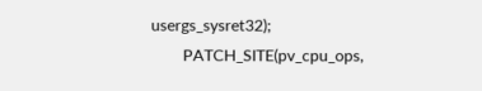usergs_sysret32);
        PATCH_SITE(pv_cpu_ops,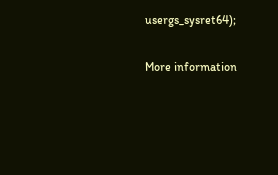usergs_sysret64);

More information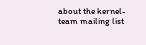about the kernel-team mailing list